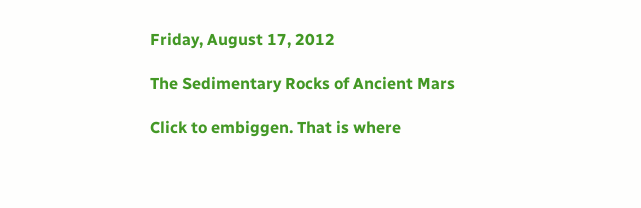Friday, August 17, 2012

The Sedimentary Rocks of Ancient Mars

Click to embiggen. That is where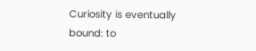Curiosity is eventually bound: to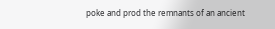poke and prod the remnants of an ancient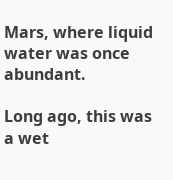Mars, where liquid water was once abundant.

Long ago, this was a wet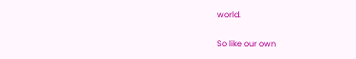world.

So like our own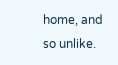home, and so unlike.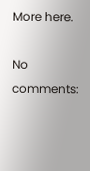More here.

No comments: